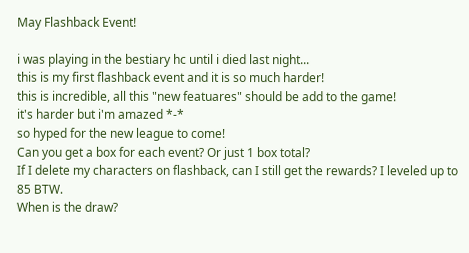May Flashback Event!

i was playing in the bestiary hc until i died last night...
this is my first flashback event and it is so much harder!
this is incredible, all this "new featuares" should be add to the game!
it's harder but i'm amazed *-*
so hyped for the new league to come!
Can you get a box for each event? Or just 1 box total?
If I delete my characters on flashback, can I still get the rewards? I leveled up to 85 BTW.
When is the draw?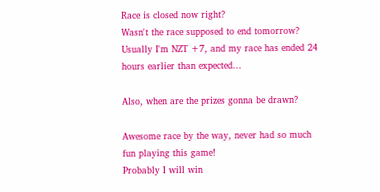Race is closed now right?
Wasn't the race supposed to end tomorrow? Usually I'm NZT +7, and my race has ended 24 hours earlier than expected...

Also, when are the prizes gonna be drawn?

Awesome race by the way, never had so much fun playing this game!
Probably I will win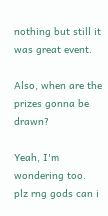nothing but still it was great event.

Also, when are the prizes gonna be drawn?

Yeah, I'm wondering too.
plz rng gods can i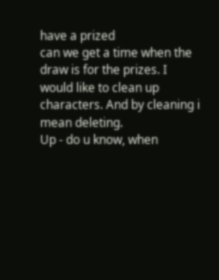have a prized
can we get a time when the draw is for the prizes. I would like to clean up characters. And by cleaning i mean deleting.
Up - do u know, when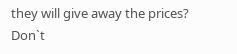they will give away the prices?
Don`t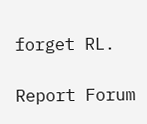forget RL.

Report Forum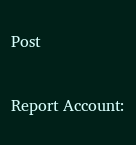Post

Report Account: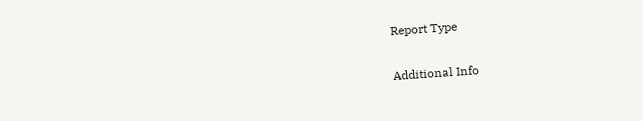Report Type

Additional Info